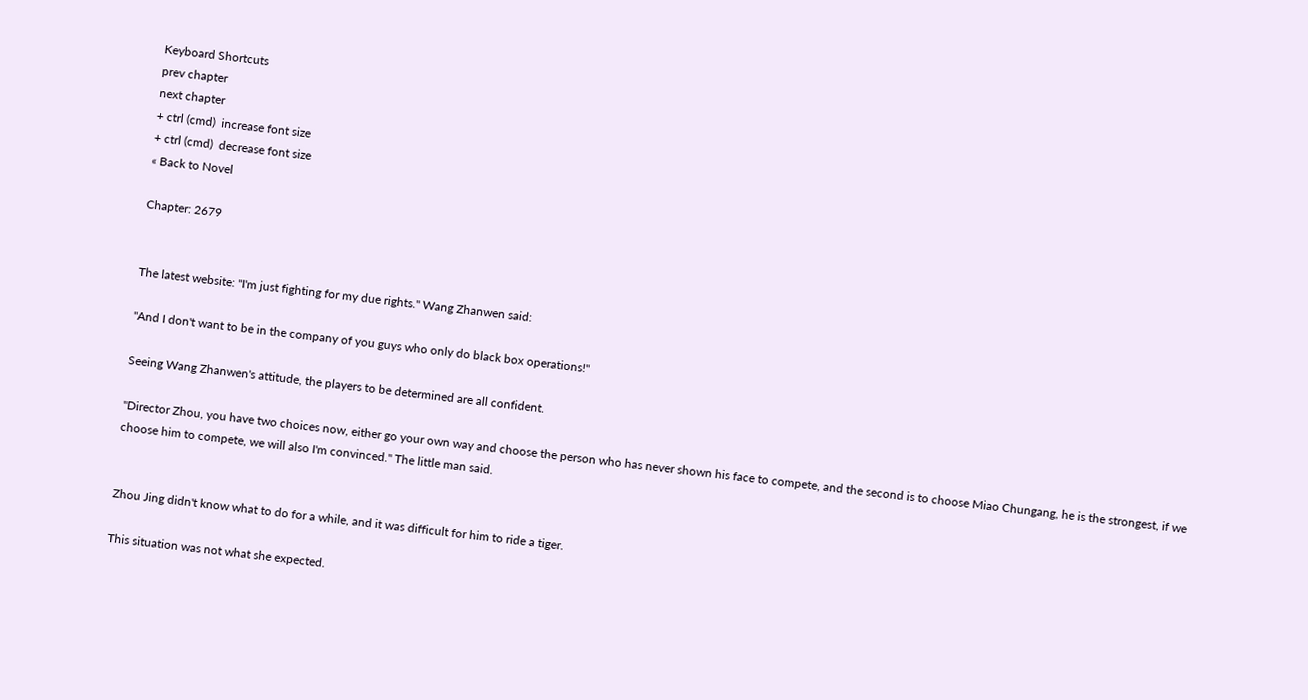Keyboard Shortcuts
prev chapter
next chapter
+ ctrl (cmd)  increase font size
+ ctrl (cmd)  decrease font size
« Back to Novel

Chapter: 2679


The latest website: "I'm just fighting for my due rights." Wang Zhanwen said:

"And I don't want to be in the company of you guys who only do black box operations!"

Seeing Wang Zhanwen's attitude, the players to be determined are all confident.

"Director Zhou, you have two choices now, either go your own way and choose the person who has never shown his face to compete, and the second is to choose Miao Chungang, he is the strongest, if we choose him to compete, we will also I'm convinced." The little man said.


Zhou Jing didn't know what to do for a while, and it was difficult for him to ride a tiger.

This situation was not what she expected.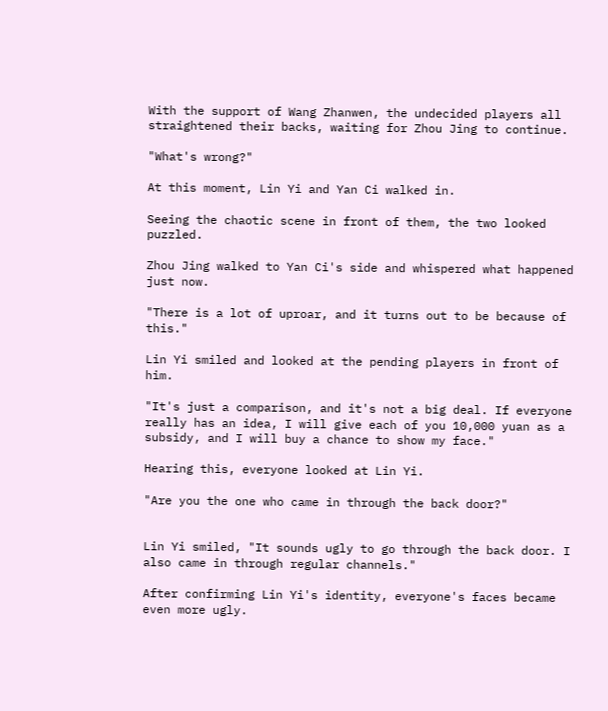With the support of Wang Zhanwen, the undecided players all straightened their backs, waiting for Zhou Jing to continue.

"What's wrong?"

At this moment, Lin Yi and Yan Ci walked in.

Seeing the chaotic scene in front of them, the two looked puzzled.

Zhou Jing walked to Yan Ci's side and whispered what happened just now.

"There is a lot of uproar, and it turns out to be because of this."

Lin Yi smiled and looked at the pending players in front of him.

"It's just a comparison, and it's not a big deal. If everyone really has an idea, I will give each of you 10,000 yuan as a subsidy, and I will buy a chance to show my face."

Hearing this, everyone looked at Lin Yi.

"Are you the one who came in through the back door?"


Lin Yi smiled, "It sounds ugly to go through the back door. I also came in through regular channels."

After confirming Lin Yi's identity, everyone's faces became even more ugly.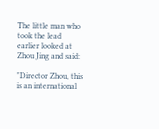The little man who took the lead earlier looked at Zhou Jing and said:

"Director Zhou, this is an international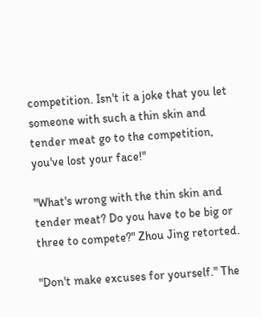competition. Isn't it a joke that you let someone with such a thin skin and tender meat go to the competition, you've lost your face!"

"What's wrong with the thin skin and tender meat? Do you have to be big or three to compete?" Zhou Jing retorted.

"Don't make excuses for yourself." The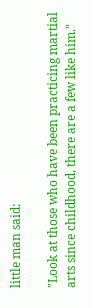little man said:

"Look at those who have been practicing martial arts since childhood, there are a few like him."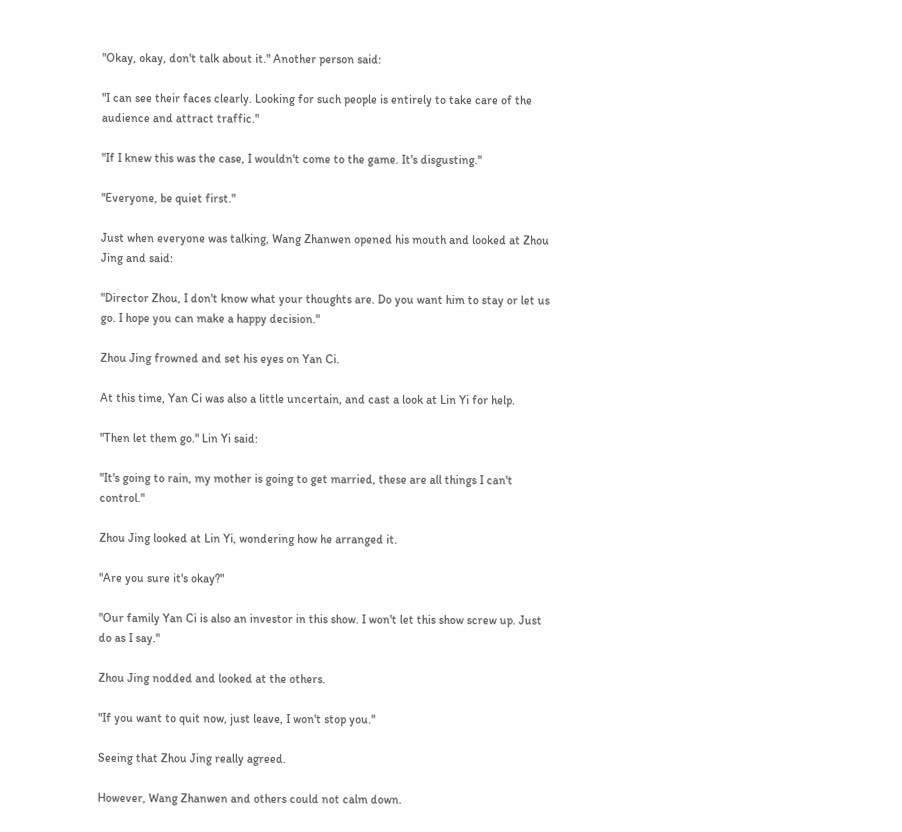"Okay, okay, don't talk about it." Another person said:

"I can see their faces clearly. Looking for such people is entirely to take care of the audience and attract traffic."

"If I knew this was the case, I wouldn't come to the game. It's disgusting."

"Everyone, be quiet first."

Just when everyone was talking, Wang Zhanwen opened his mouth and looked at Zhou Jing and said:

"Director Zhou, I don't know what your thoughts are. Do you want him to stay or let us go. I hope you can make a happy decision."

Zhou Jing frowned and set his eyes on Yan Ci.

At this time, Yan Ci was also a little uncertain, and cast a look at Lin Yi for help.

"Then let them go." Lin Yi said:

"It's going to rain, my mother is going to get married, these are all things I can't control."

Zhou Jing looked at Lin Yi, wondering how he arranged it.

"Are you sure it's okay?"

"Our family Yan Ci is also an investor in this show. I won't let this show screw up. Just do as I say."

Zhou Jing nodded and looked at the others.

"If you want to quit now, just leave, I won't stop you."

Seeing that Zhou Jing really agreed.

However, Wang Zhanwen and others could not calm down.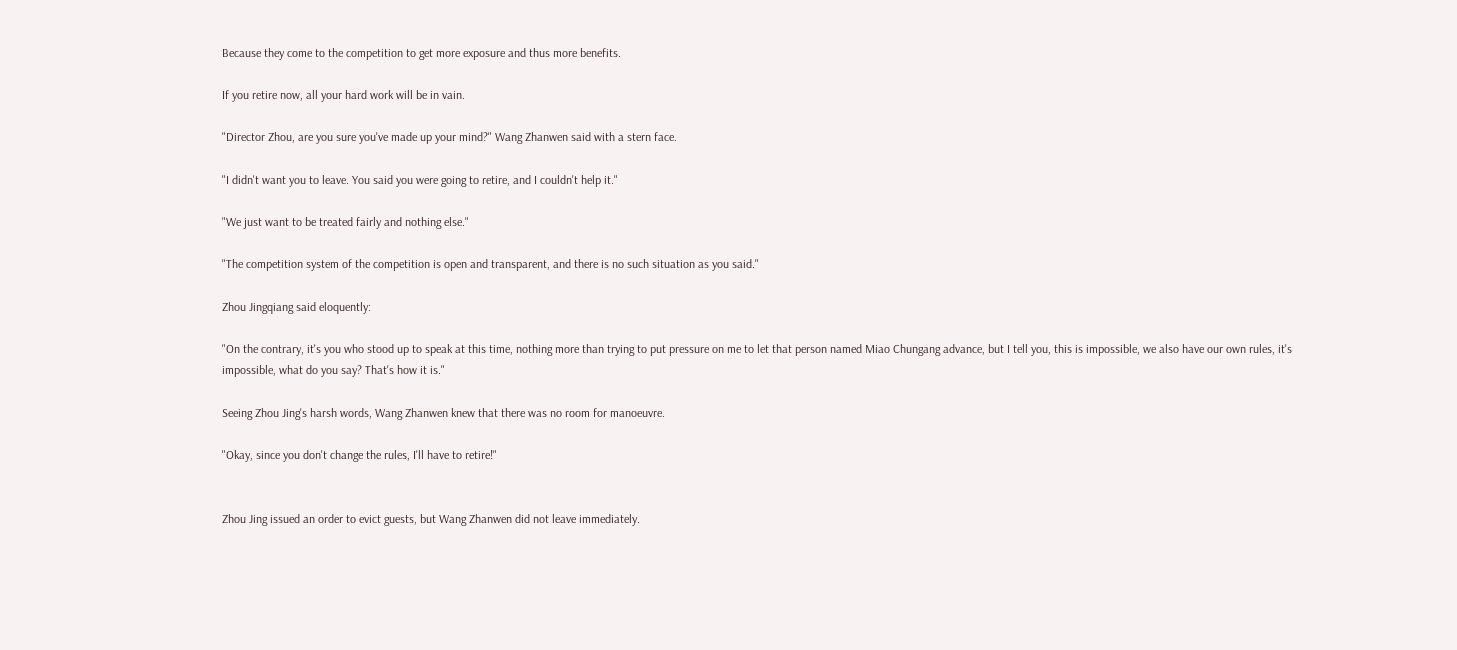Because they come to the competition to get more exposure and thus more benefits.

If you retire now, all your hard work will be in vain.

"Director Zhou, are you sure you've made up your mind?" Wang Zhanwen said with a stern face.

"I didn't want you to leave. You said you were going to retire, and I couldn't help it."

"We just want to be treated fairly and nothing else."

"The competition system of the competition is open and transparent, and there is no such situation as you said."

Zhou Jingqiang said eloquently:

"On the contrary, it's you who stood up to speak at this time, nothing more than trying to put pressure on me to let that person named Miao Chungang advance, but I tell you, this is impossible, we also have our own rules, it's impossible, what do you say? That's how it is."

Seeing Zhou Jing's harsh words, Wang Zhanwen knew that there was no room for manoeuvre.

"Okay, since you don't change the rules, I'll have to retire!"


Zhou Jing issued an order to evict guests, but Wang Zhanwen did not leave immediately.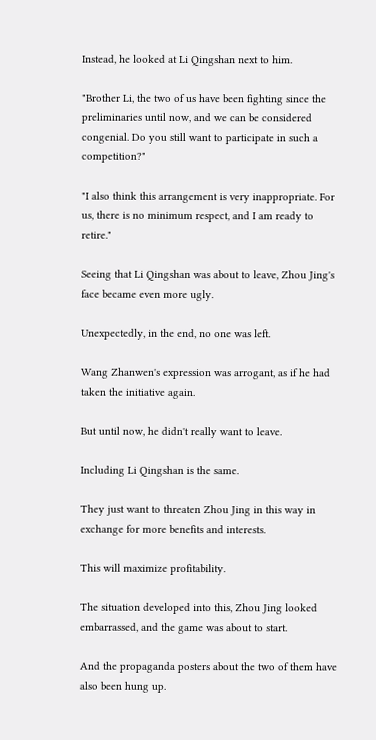Instead, he looked at Li Qingshan next to him.

"Brother Li, the two of us have been fighting since the preliminaries until now, and we can be considered congenial. Do you still want to participate in such a competition?"

"I also think this arrangement is very inappropriate. For us, there is no minimum respect, and I am ready to retire."

Seeing that Li Qingshan was about to leave, Zhou Jing's face became even more ugly.

Unexpectedly, in the end, no one was left.

Wang Zhanwen's expression was arrogant, as if he had taken the initiative again.

But until now, he didn't really want to leave.

Including Li Qingshan is the same.

They just want to threaten Zhou Jing in this way in exchange for more benefits and interests.

This will maximize profitability.

The situation developed into this, Zhou Jing looked embarrassed, and the game was about to start.

And the propaganda posters about the two of them have also been hung up.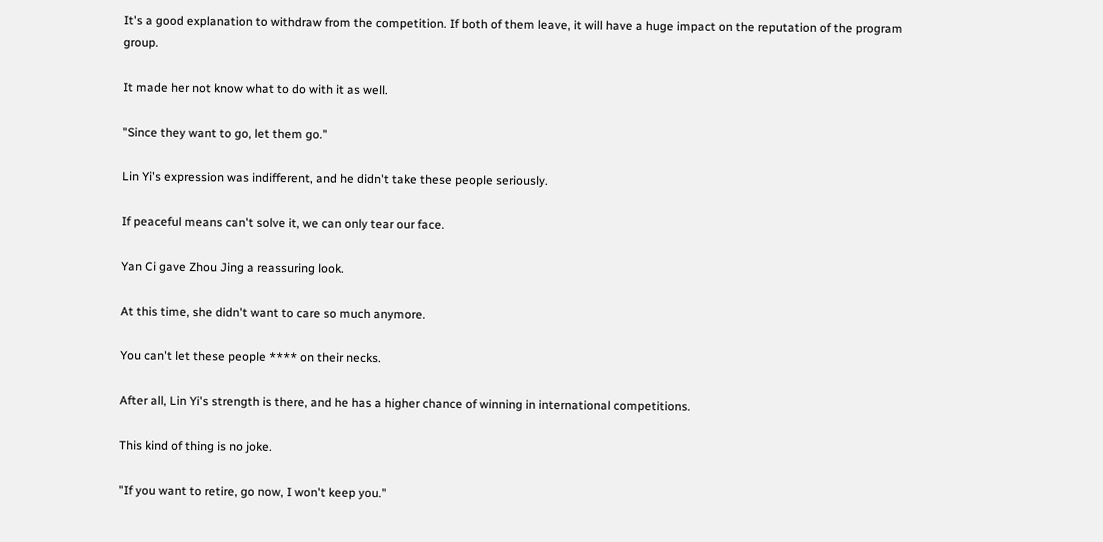It's a good explanation to withdraw from the competition. If both of them leave, it will have a huge impact on the reputation of the program group.

It made her not know what to do with it as well.

"Since they want to go, let them go."

Lin Yi's expression was indifferent, and he didn't take these people seriously.

If peaceful means can't solve it, we can only tear our face.

Yan Ci gave Zhou Jing a reassuring look.

At this time, she didn't want to care so much anymore.

You can't let these people **** on their necks.

After all, Lin Yi's strength is there, and he has a higher chance of winning in international competitions.

This kind of thing is no joke.

"If you want to retire, go now, I won't keep you."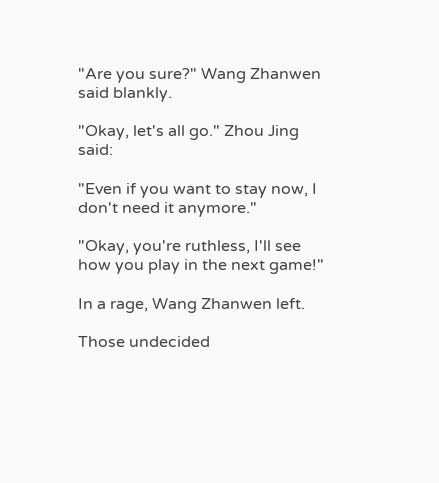"Are you sure?" Wang Zhanwen said blankly.

"Okay, let's all go." Zhou Jing said:

"Even if you want to stay now, I don't need it anymore."

"Okay, you're ruthless, I'll see how you play in the next game!"

In a rage, Wang Zhanwen left.

Those undecided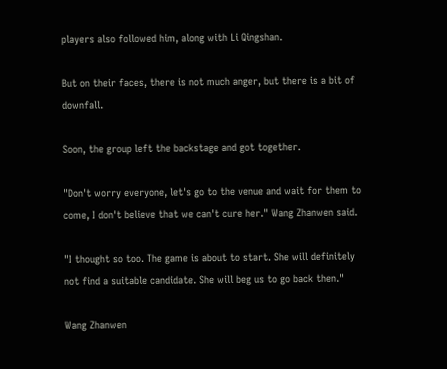players also followed him, along with Li Qingshan.

But on their faces, there is not much anger, but there is a bit of downfall.

Soon, the group left the backstage and got together.

"Don't worry everyone, let's go to the venue and wait for them to come, I don't believe that we can't cure her." Wang Zhanwen said.

"I thought so too. The game is about to start. She will definitely not find a suitable candidate. She will beg us to go back then."

Wang Zhanwen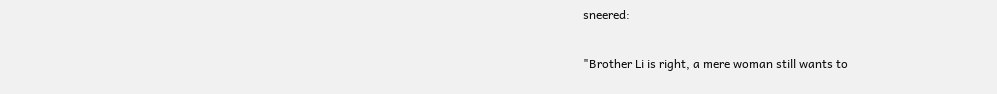sneered:

"Brother Li is right, a mere woman still wants to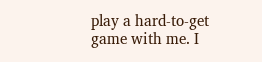play a hard-to-get game with me. I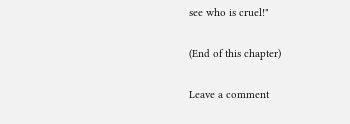see who is cruel!"

(End of this chapter)

Leave a comment